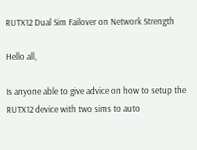RUTX12 Dual Sim Failover on Network Strength

Hello all,

Is anyone able to give advice on how to setup the RUTX12 device with two sims to auto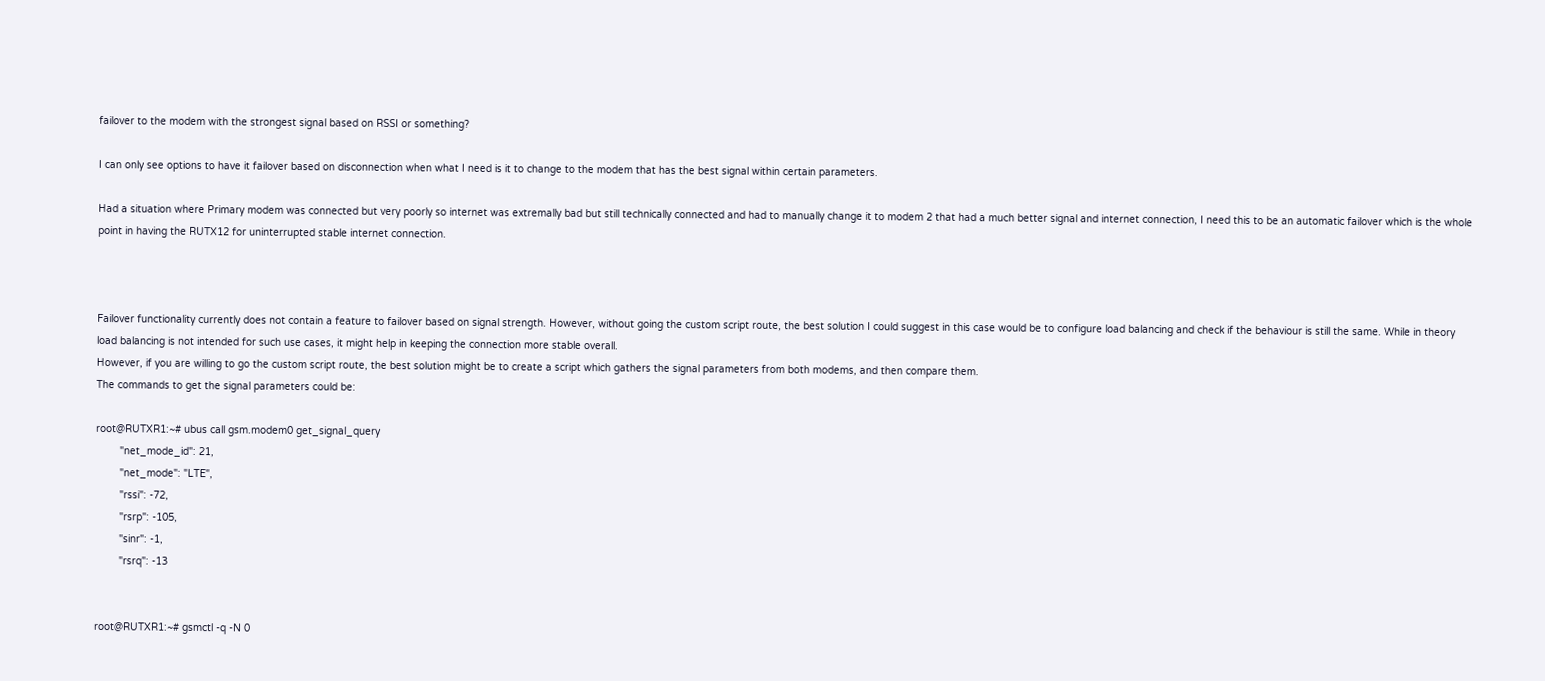failover to the modem with the strongest signal based on RSSI or something?

I can only see options to have it failover based on disconnection when what I need is it to change to the modem that has the best signal within certain parameters.

Had a situation where Primary modem was connected but very poorly so internet was extremally bad but still technically connected and had to manually change it to modem 2 that had a much better signal and internet connection, I need this to be an automatic failover which is the whole point in having the RUTX12 for uninterrupted stable internet connection.



Failover functionality currently does not contain a feature to failover based on signal strength. However, without going the custom script route, the best solution I could suggest in this case would be to configure load balancing and check if the behaviour is still the same. While in theory load balancing is not intended for such use cases, it might help in keeping the connection more stable overall.
However, if you are willing to go the custom script route, the best solution might be to create a script which gathers the signal parameters from both modems, and then compare them.
The commands to get the signal parameters could be:

root@RUTXR1:~# ubus call gsm.modem0 get_signal_query
        "net_mode_id": 21,
        "net_mode": "LTE",
        "rssi": -72,
        "rsrp": -105,
        "sinr": -1,
        "rsrq": -13


root@RUTXR1:~# gsmctl -q -N 0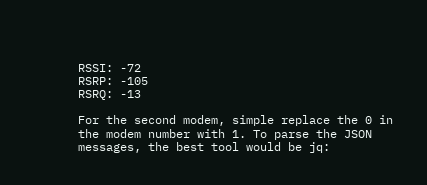RSSI: -72
RSRP: -105
RSRQ: -13

For the second modem, simple replace the 0 in the modem number with 1. To parse the JSON messages, the best tool would be jq: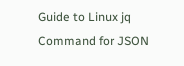Guide to Linux jq Command for JSON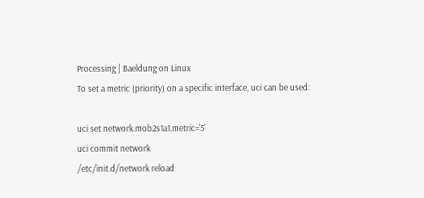Processing | Baeldung on Linux
To set a metric (priority) on a specific interface, uci can be used:

uci set network.mob2s1a1.metric='5'
uci commit network
/etc/init.d/network reload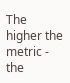The higher the metric - the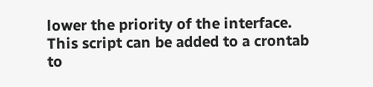lower the priority of the interface.
This script can be added to a crontab to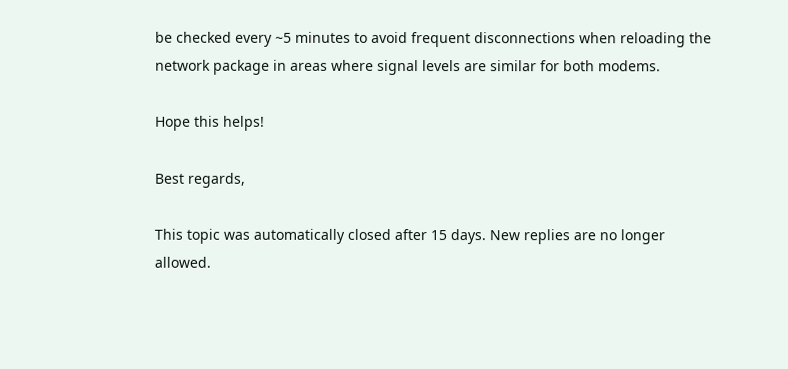be checked every ~5 minutes to avoid frequent disconnections when reloading the network package in areas where signal levels are similar for both modems.

Hope this helps!

Best regards,

This topic was automatically closed after 15 days. New replies are no longer allowed.